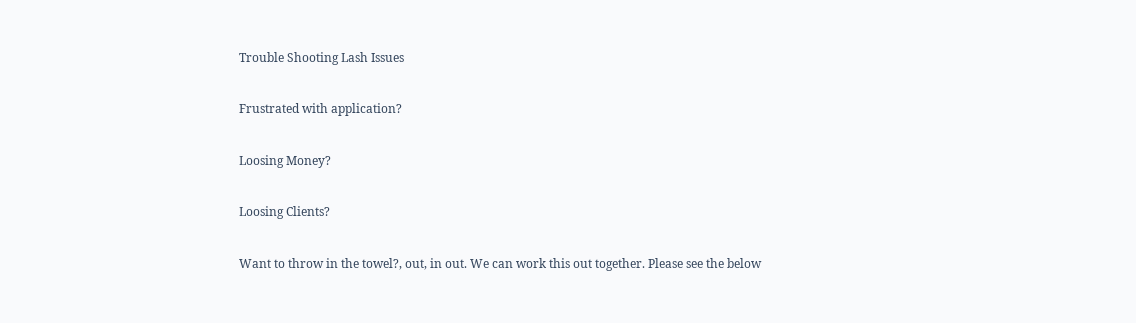Trouble Shooting Lash Issues

Frustrated with application?

Loosing Money?

Loosing Clients?

Want to throw in the towel?, out, in out. We can work this out together. Please see the below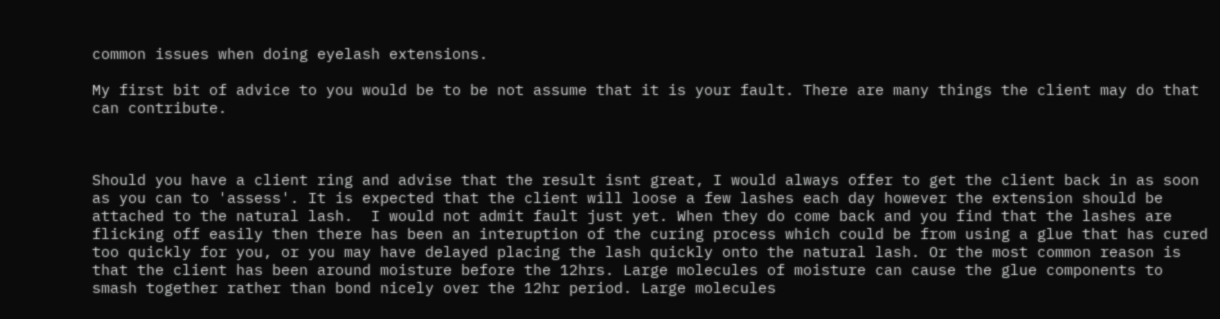common issues when doing eyelash extensions.

My first bit of advice to you would be to be not assume that it is your fault. There are many things the client may do that can contribute.



Should you have a client ring and advise that the result isnt great, I would always offer to get the client back in as soon as you can to 'assess'. It is expected that the client will loose a few lashes each day however the extension should be attached to the natural lash.  I would not admit fault just yet. When they do come back and you find that the lashes are flicking off easily then there has been an interuption of the curing process which could be from using a glue that has cured too quickly for you, or you may have delayed placing the lash quickly onto the natural lash. Or the most common reason is that the client has been around moisture before the 12hrs. Large molecules of moisture can cause the glue components to smash together rather than bond nicely over the 12hr period. Large molecules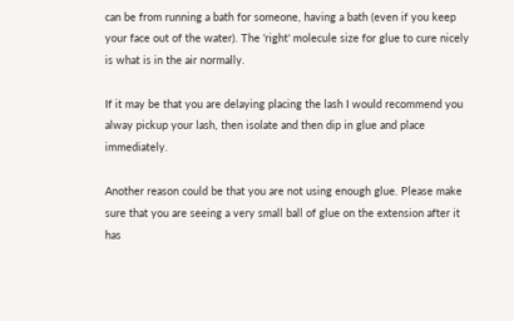can be from running a bath for someone, having a bath (even if you keep your face out of the water). The 'right' molecule size for glue to cure nicely is what is in the air normally.

If it may be that you are delaying placing the lash I would recommend you alway pickup your lash, then isolate and then dip in glue and place immediately.

Another reason could be that you are not using enough glue. Please make sure that you are seeing a very small ball of glue on the extension after it has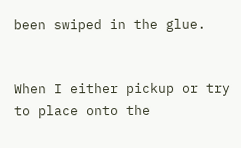been swiped in the glue.


When I either pickup or try to place onto the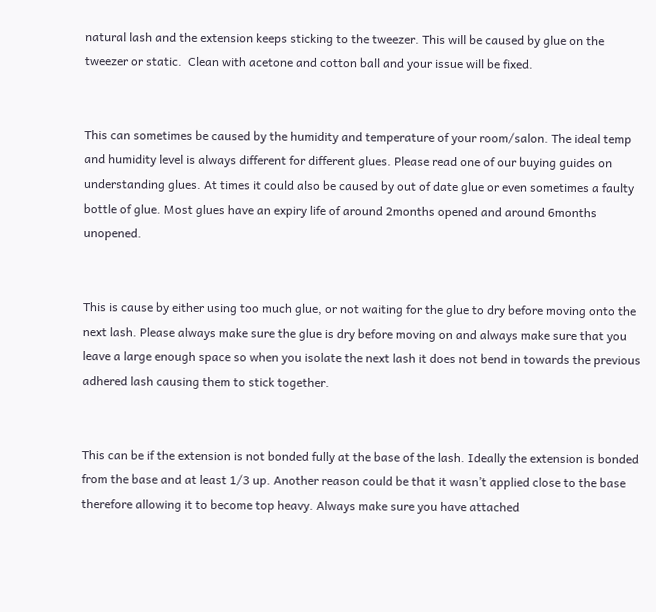natural lash and the extension keeps sticking to the tweezer. This will be caused by glue on the tweezer or static.  Clean with acetone and cotton ball and your issue will be fixed.


This can sometimes be caused by the humidity and temperature of your room/salon. The ideal temp and humidity level is always different for different glues. Please read one of our buying guides on understanding glues. At times it could also be caused by out of date glue or even sometimes a faulty bottle of glue. Most glues have an expiry life of around 2months opened and around 6months unopened.


This is cause by either using too much glue, or not waiting for the glue to dry before moving onto the next lash. Please always make sure the glue is dry before moving on and always make sure that you leave a large enough space so when you isolate the next lash it does not bend in towards the previous adhered lash causing them to stick together.


This can be if the extension is not bonded fully at the base of the lash. Ideally the extension is bonded from the base and at least 1/3 up. Another reason could be that it wasn’t applied close to the base therefore allowing it to become top heavy. Always make sure you have attached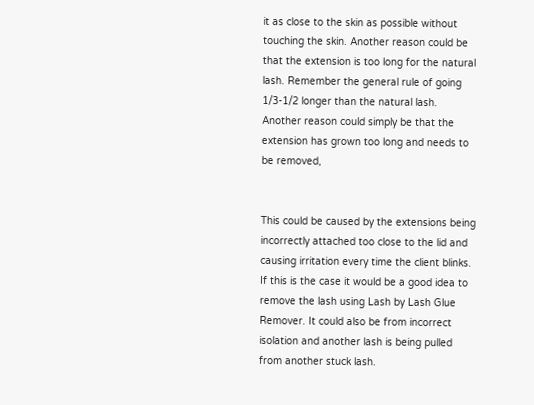it as close to the skin as possible without touching the skin. Another reason could be that the extension is too long for the natural lash. Remember the general rule of going 1/3-1/2 longer than the natural lash. Another reason could simply be that the extension has grown too long and needs to be removed,


This could be caused by the extensions being incorrectly attached too close to the lid and causing irritation every time the client blinks. If this is the case it would be a good idea to remove the lash using Lash by Lash Glue Remover. It could also be from incorrect isolation and another lash is being pulled from another stuck lash.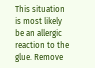This situation is most likely be an allergic reaction to the glue. Remove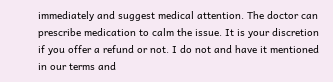immediately and suggest medical attention. The doctor can prescribe medication to calm the issue. It is your discretion if you offer a refund or not. I do not and have it mentioned in our terms and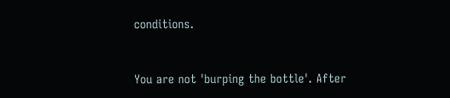conditions.


You are not 'burping the bottle'. After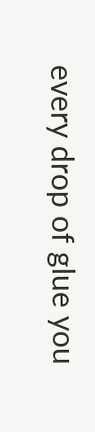every drop of glue you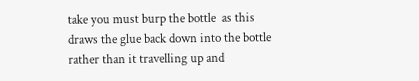take you must burp the bottle  as this draws the glue back down into the bottle rather than it travelling up and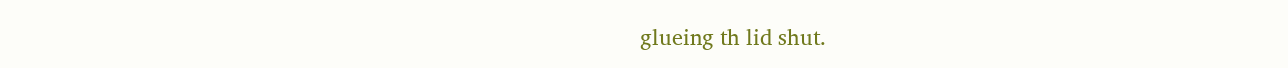glueing th lid shut.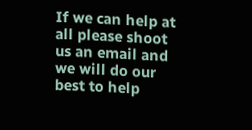If we can help at all please shoot us an email and we will do our best to help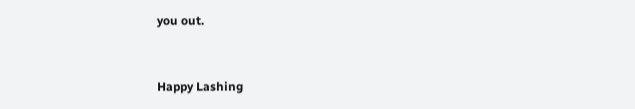you out.


Happy Lashing